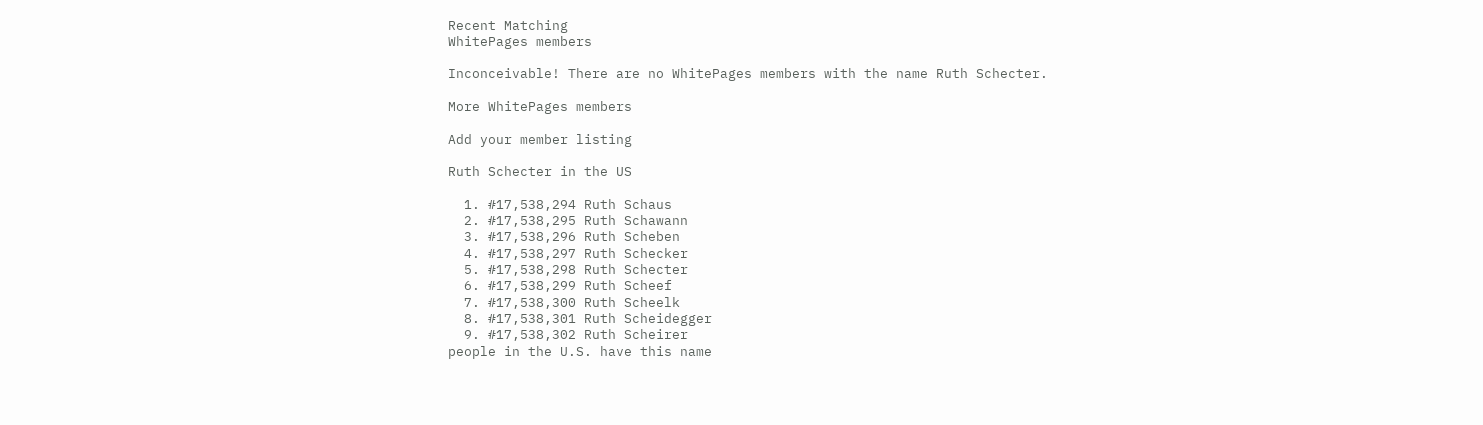Recent Matching
WhitePages members

Inconceivable! There are no WhitePages members with the name Ruth Schecter.

More WhitePages members

Add your member listing

Ruth Schecter in the US

  1. #17,538,294 Ruth Schaus
  2. #17,538,295 Ruth Schawann
  3. #17,538,296 Ruth Scheben
  4. #17,538,297 Ruth Schecker
  5. #17,538,298 Ruth Schecter
  6. #17,538,299 Ruth Scheef
  7. #17,538,300 Ruth Scheelk
  8. #17,538,301 Ruth Scheidegger
  9. #17,538,302 Ruth Scheirer
people in the U.S. have this name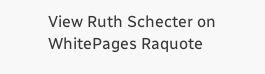View Ruth Schecter on WhitePages Raquote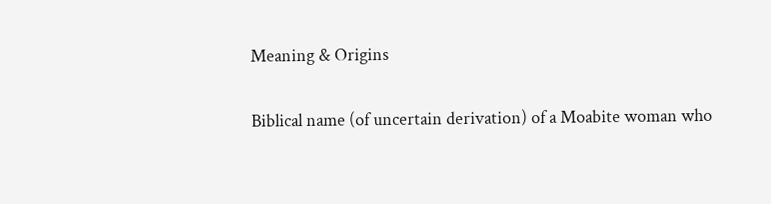Meaning & Origins

Biblical name (of uncertain derivation) of a Moabite woman who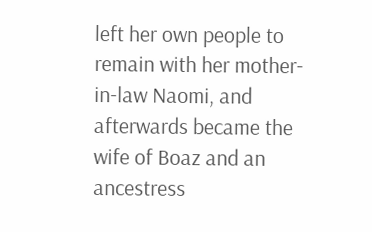left her own people to remain with her mother-in-law Naomi, and afterwards became the wife of Boaz and an ancestress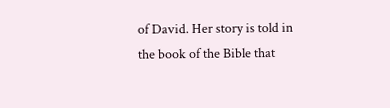of David. Her story is told in the book of the Bible that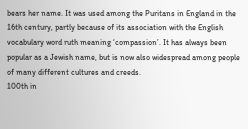bears her name. It was used among the Puritans in England in the 16th century, partly because of its association with the English vocabulary word ruth meaning ‘compassion’. It has always been popular as a Jewish name, but is now also widespread among people of many different cultures and creeds.
100th in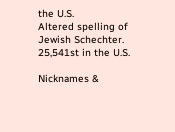the U.S.
Altered spelling of Jewish Schechter.
25,541st in the U.S.

Nicknames &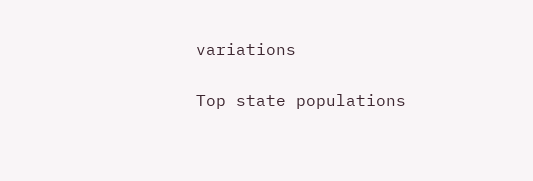variations

Top state populations